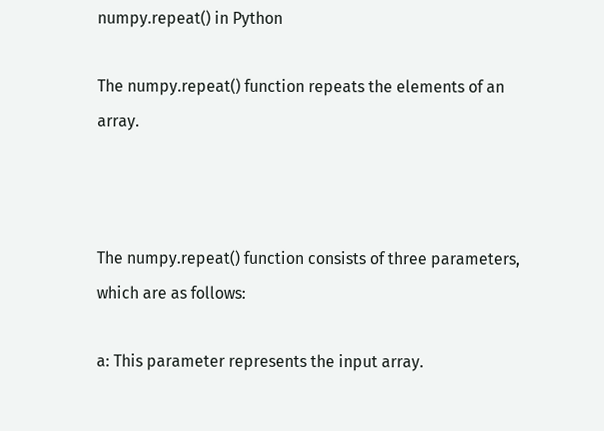numpy.repeat() in Python

The numpy.repeat() function repeats the elements of an array.



The numpy.repeat() function consists of three parameters, which are as follows:

a: This parameter represents the input array.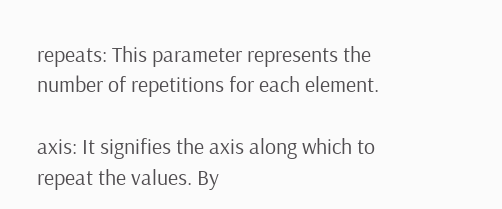repeats: This parameter represents the number of repetitions for each element.

axis: It signifies the axis along which to repeat the values. By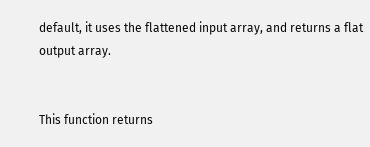default, it uses the flattened input array, and returns a flat output array.


This function returns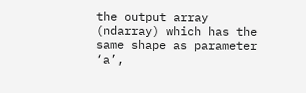the output array (ndarray) which has the same shape as parameter ‘a’,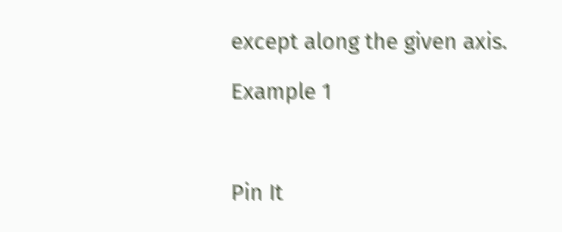except along the given axis.

Example 1



Pin It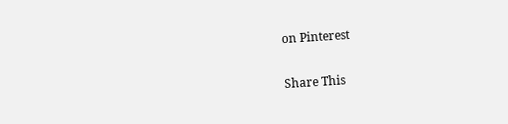on Pinterest

Share This